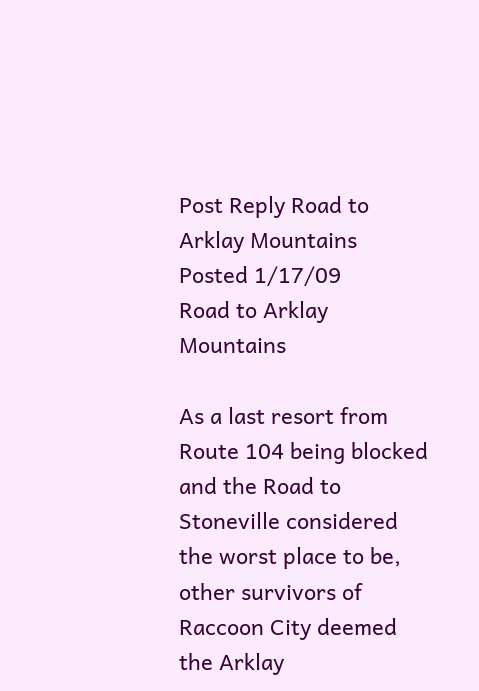Post Reply Road to Arklay Mountains
Posted 1/17/09
Road to Arklay Mountains

As a last resort from Route 104 being blocked and the Road to Stoneville considered the worst place to be, other survivors of Raccoon City deemed the Arklay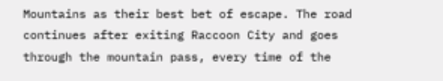Mountains as their best bet of escape. The road continues after exiting Raccoon City and goes through the mountain pass, every time of the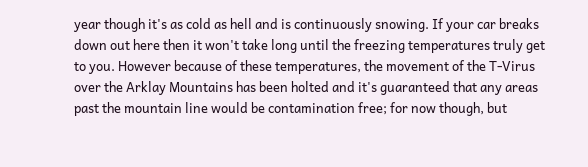year though it's as cold as hell and is continuously snowing. If your car breaks down out here then it won't take long until the freezing temperatures truly get to you. However because of these temperatures, the movement of the T-Virus over the Arklay Mountains has been holted and it's guaranteed that any areas past the mountain line would be contamination free; for now though, but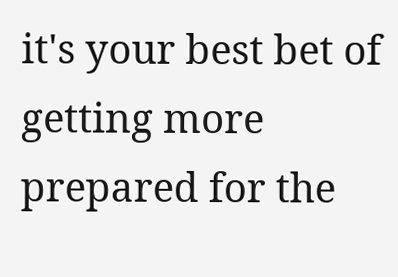it's your best bet of getting more prepared for the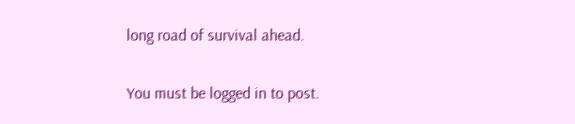long road of survival ahead.

You must be logged in to post.